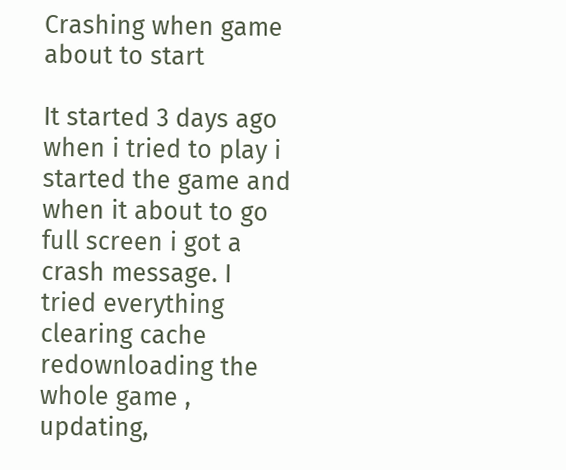Crashing when game about to start

It started 3 days ago when i tried to play i started the game and when it about to go full screen i got a crash message. I tried everything clearing cache redownloading the whole game , updating,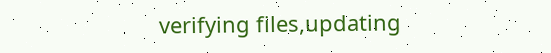verifying files,updating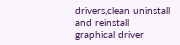drivers,clean uninstall and reinstall graphical driver